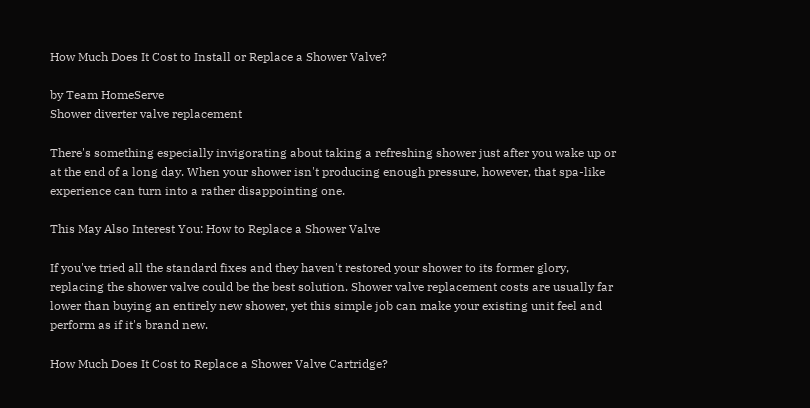How Much Does It Cost to Install or Replace a Shower Valve?

by Team HomeServe
Shower diverter valve replacement

There's something especially invigorating about taking a refreshing shower just after you wake up or at the end of a long day. When your shower isn't producing enough pressure, however, that spa-like experience can turn into a rather disappointing one.

This May Also Interest You: How to Replace a Shower Valve

If you've tried all the standard fixes and they haven't restored your shower to its former glory, replacing the shower valve could be the best solution. Shower valve replacement costs are usually far lower than buying an entirely new shower, yet this simple job can make your existing unit feel and perform as if it's brand new.

How Much Does It Cost to Replace a Shower Valve Cartridge?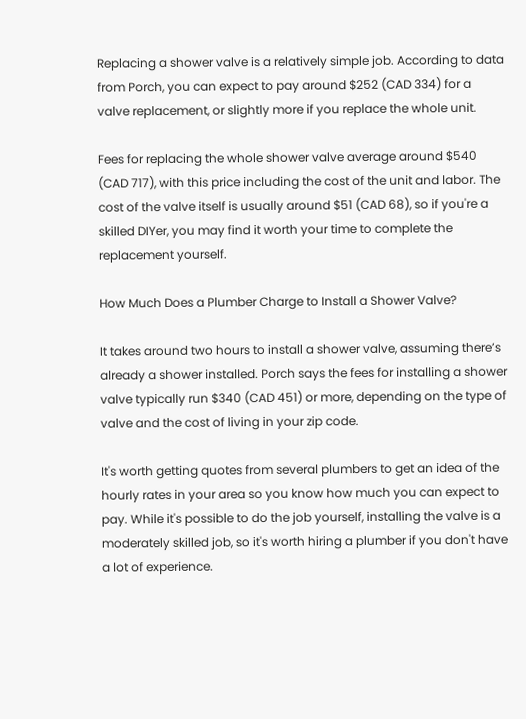Replacing a shower valve is a relatively simple job. According to data from Porch, you can expect to pay around $252 (CAD 334) for a valve replacement, or slightly more if you replace the whole unit.

Fees for replacing the whole shower valve average around $540 (CAD 717), with this price including the cost of the unit and labor. The cost of the valve itself is usually around $51 (CAD 68), so if you're a skilled DIYer, you may find it worth your time to complete the replacement yourself.

How Much Does a Plumber Charge to Install a Shower Valve?

It takes around two hours to install a shower valve, assuming there’s already a shower installed. Porch says the fees for installing a shower valve typically run $340 (CAD 451) or more, depending on the type of valve and the cost of living in your zip code.

It's worth getting quotes from several plumbers to get an idea of the hourly rates in your area so you know how much you can expect to pay. While it's possible to do the job yourself, installing the valve is a moderately skilled job, so it's worth hiring a plumber if you don't have a lot of experience.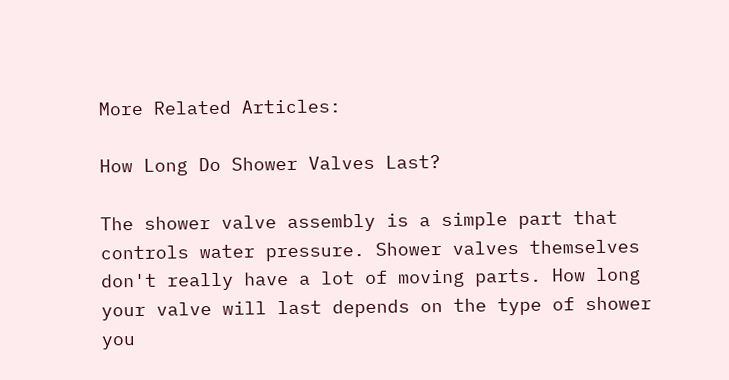More Related Articles:

How Long Do Shower Valves Last?

The shower valve assembly is a simple part that controls water pressure. Shower valves themselves don't really have a lot of moving parts. How long your valve will last depends on the type of shower you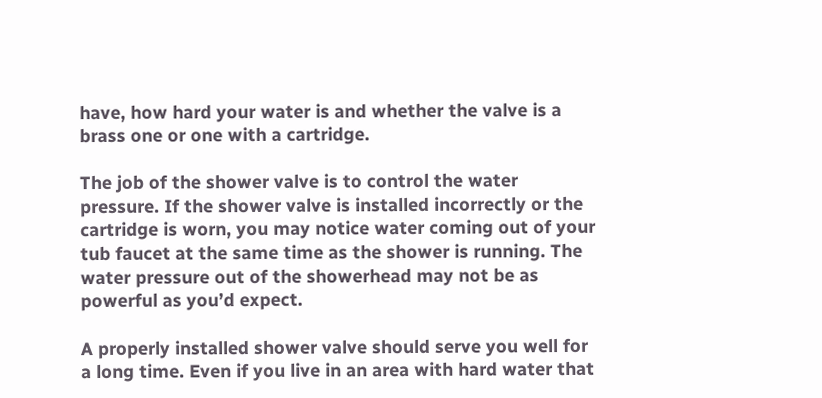have, how hard your water is and whether the valve is a brass one or one with a cartridge.

The job of the shower valve is to control the water pressure. If the shower valve is installed incorrectly or the cartridge is worn, you may notice water coming out of your tub faucet at the same time as the shower is running. The water pressure out of the showerhead may not be as powerful as you’d expect.

A properly installed shower valve should serve you well for a long time. Even if you live in an area with hard water that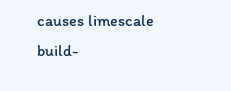causes limescale build-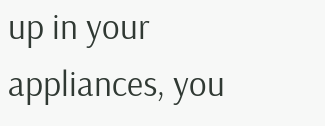up in your appliances, you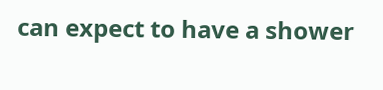can expect to have a shower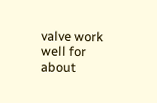valve work well for about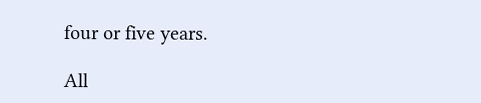four or five years.

All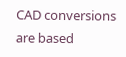CAD conversions are based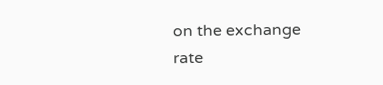on the exchange rate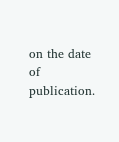on the date of publication.